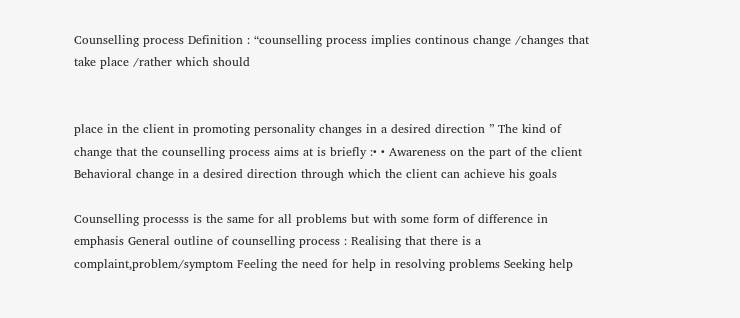Counselling process Definition : “counselling process implies continous change /changes that take place /rather which should


place in the client in promoting personality changes in a desired direction ” The kind of change that the counselling process aims at is briefly :• • Awareness on the part of the client Behavioral change in a desired direction through which the client can achieve his goals

Counselling processs is the same for all problems but with some form of difference in emphasis General outline of counselling process : Realising that there is a complaint,problem/symptom Feeling the need for help in resolving problems Seeking help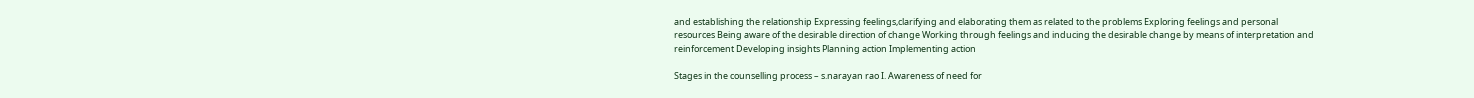and establishing the relationship Expressing feelings,clarifying and elaborating them as related to the problems Exploring feelings and personal resources Being aware of the desirable direction of change Working through feelings and inducing the desirable change by means of interpretation and reinforcement Developing insights Planning action Implementing action

Stages in the counselling process – s.narayan rao I. Awareness of need for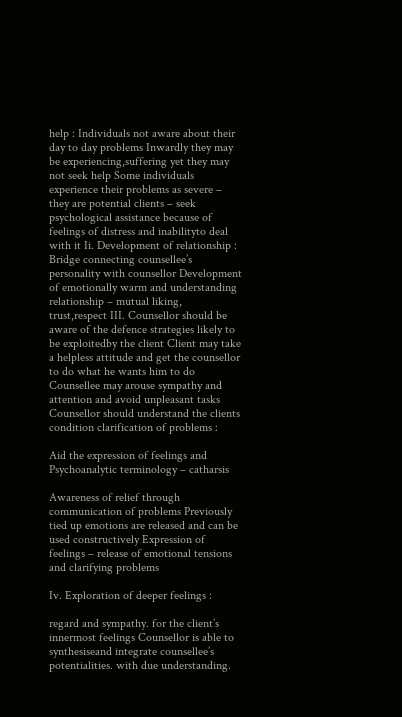help : Individuals not aware about their day to day problems Inwardly they may be experiencing,suffering yet they may not seek help Some individuals experience their problems as severe – they are potential clients – seek psychological assistance because of feelings of distress and inabilityto deal with it Ii. Development of relationship : Bridge connecting counsellee’s personality with counsellor Development of emotionally warm and understanding relationship – mutual liking, trust,respect III. Counsellor should be aware of the defence strategies likely to be exploitedby the client Client may take a helpless attitude and get the counsellor to do what he wants him to do Counsellee may arouse sympathy and attention and avoid unpleasant tasks Counsellor should understand the clients condition clarification of problems :

Aid the expression of feelings and Psychoanalytic terminology – catharsis

Awareness of relief through communication of problems Previously tied up emotions are released and can be used constructively Expression of feelings – release of emotional tensions and clarifying problems

Iv. Exploration of deeper feelings :

regard and sympathy. for the client’s innermost feelings Counsellor is able to synthesiseand integrate counsellee’s potentialities. with due understanding.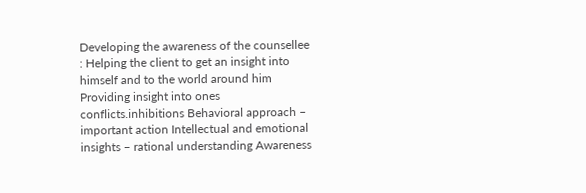Developing the awareness of the counsellee : Helping the client to get an insight into himself and to the world around him Providing insight into ones conflicts.inhibitions Behavioral approach – important action Intellectual and emotional insights – rational understanding Awareness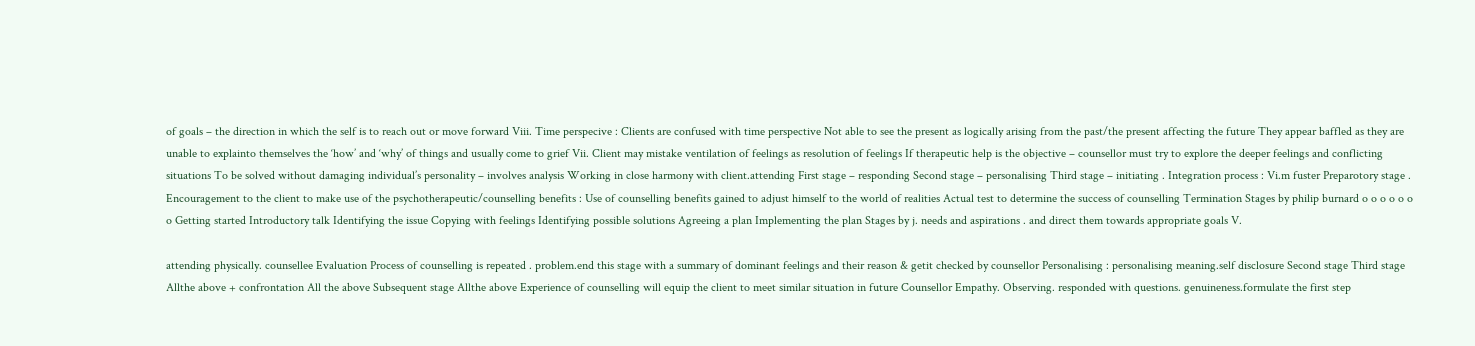of goals – the direction in which the self is to reach out or move forward Viii. Time perspecive : Clients are confused with time perspective Not able to see the present as logically arising from the past/the present affecting the future They appear baffled as they are unable to explainto themselves the ‘how’ and ‘why’ of things and usually come to grief Vii. Client may mistake ventilation of feelings as resolution of feelings If therapeutic help is the objective – counsellor must try to explore the deeper feelings and conflicting situations To be solved without damaging individual’s personality – involves analysis Working in close harmony with client.attending First stage – responding Second stage – personalising Third stage – initiating . Integration process : Vi.m fuster Preparotory stage . Encouragement to the client to make use of the psychotherapeutic/counselling benefits : Use of counselling benefits gained to adjust himself to the world of realities Actual test to determine the success of counselling Termination Stages by philip burnard o o o o o o o Getting started Introductory talk Identifying the issue Copying with feelings Identifying possible solutions Agreeing a plan Implementing the plan Stages by j. needs and aspirations . and direct them towards appropriate goals V.

attending physically. counsellee Evaluation Process of counselling is repeated . problem.end this stage with a summary of dominant feelings and their reason & getit checked by counsellor Personalising : personalising meaning.self disclosure Second stage Third stage Allthe above + confrontation All the above Subsequent stage Allthe above Experience of counselling will equip the client to meet similar situation in future Counsellor Empathy. Observing. responded with questions. genuineness.formulate the first step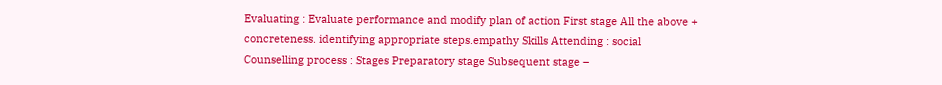Evaluating : Evaluate performance and modify plan of action First stage All the above + concreteness. identifying appropriate steps.empathy Skills Attending : social Counselling process : Stages Preparatory stage Subsequent stage –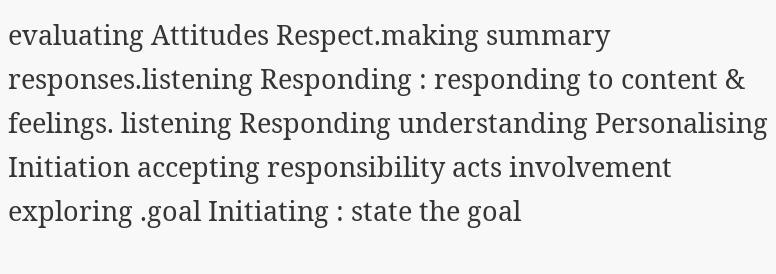evaluating Attitudes Respect.making summary responses.listening Responding : responding to content & feelings. listening Responding understanding Personalising Initiation accepting responsibility acts involvement exploring .goal Initiating : state the goal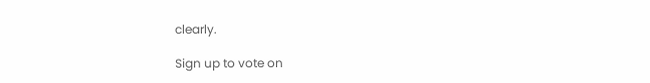clearly.

Sign up to vote on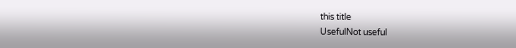this title
UsefulNot useful